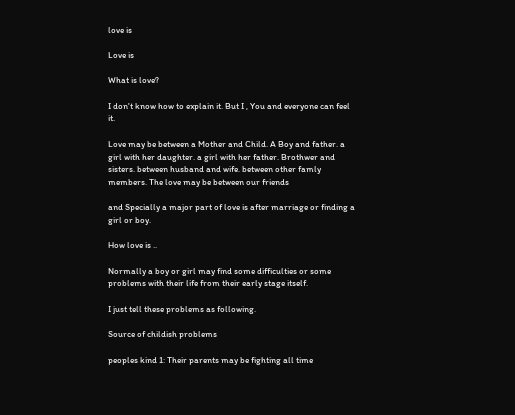love is

Love is

What is love?

I don't know how to explain it. But I , You and everyone can feel it.

Love may be between a Mother and Child. A Boy and father. a girl with her daughter. a girl with her father. Brothwer and sisters. between husband and wife. between other famly members. The love may be between our friends

and Specially a major part of love is after marriage or finding a girl or boy.

How love is ..

Normally a boy or girl may find some difficulties or some problems with their life from their early stage itself.

I just tell these problems as following.

Source of childish problems

peoples kind 1: Their parents may be fighting all time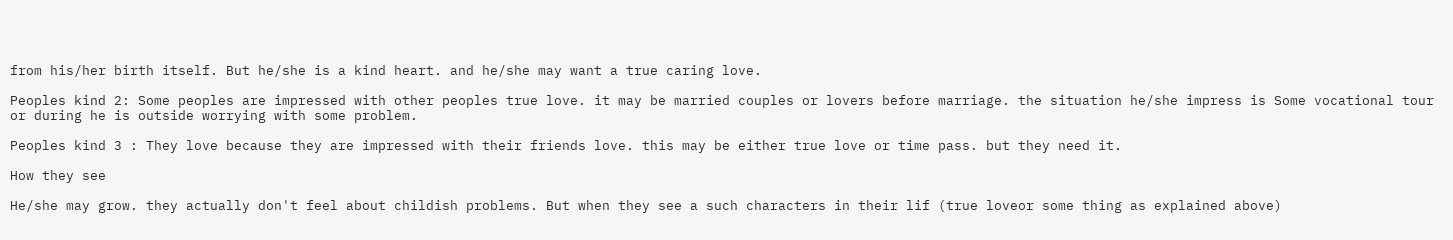from his/her birth itself. But he/she is a kind heart. and he/she may want a true caring love.

Peoples kind 2: Some peoples are impressed with other peoples true love. it may be married couples or lovers before marriage. the situation he/she impress is Some vocational tour or during he is outside worrying with some problem.

Peoples kind 3 : They love because they are impressed with their friends love. this may be either true love or time pass. but they need it.

How they see

He/she may grow. they actually don't feel about childish problems. But when they see a such characters in their lif (true loveor some thing as explained above)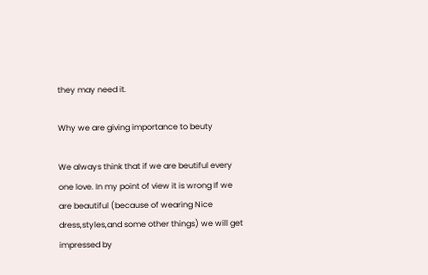they may need it.

Why we are giving importance to beuty

We always think that if we are beutiful every one love. In my point of view it is wrong If we are beautiful (because of wearing Nice dress,styles,and some other things) we will get impressed by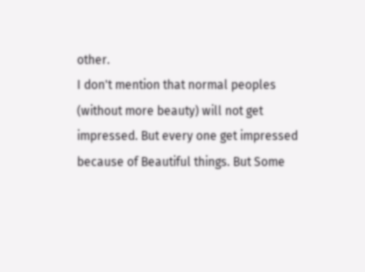other.
I don't mention that normal peoples (without more beauty) will not get impressed. But every one get impressed because of Beautiful things. But Some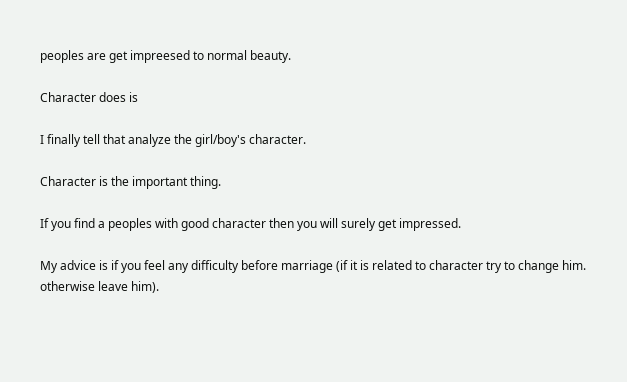peoples are get impreesed to normal beauty.

Character does is

I finally tell that analyze the girl/boy's character.

Character is the important thing.

If you find a peoples with good character then you will surely get impressed.

My advice is if you feel any difficulty before marriage (if it is related to character try to change him. otherwise leave him).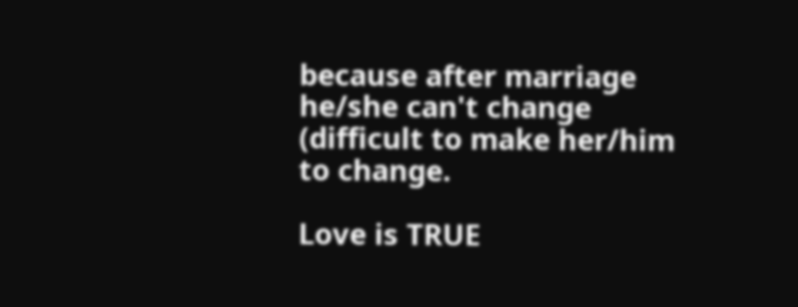because after marriage he/she can't change (difficult to make her/him to change.

Love is TRUE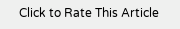Click to Rate This Article